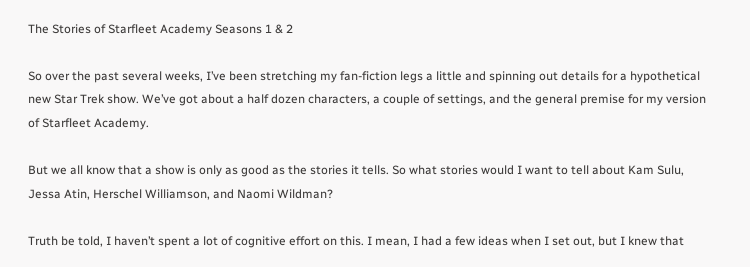The Stories of Starfleet Academy Seasons 1 & 2

So over the past several weeks, I’ve been stretching my fan-fiction legs a little and spinning out details for a hypothetical new Star Trek show. We’ve got about a half dozen characters, a couple of settings, and the general premise for my version of Starfleet Academy.

But we all know that a show is only as good as the stories it tells. So what stories would I want to tell about Kam Sulu, Jessa Atin, Herschel Williamson, and Naomi Wildman?

Truth be told, I haven’t spent a lot of cognitive effort on this. I mean, I had a few ideas when I set out, but I knew that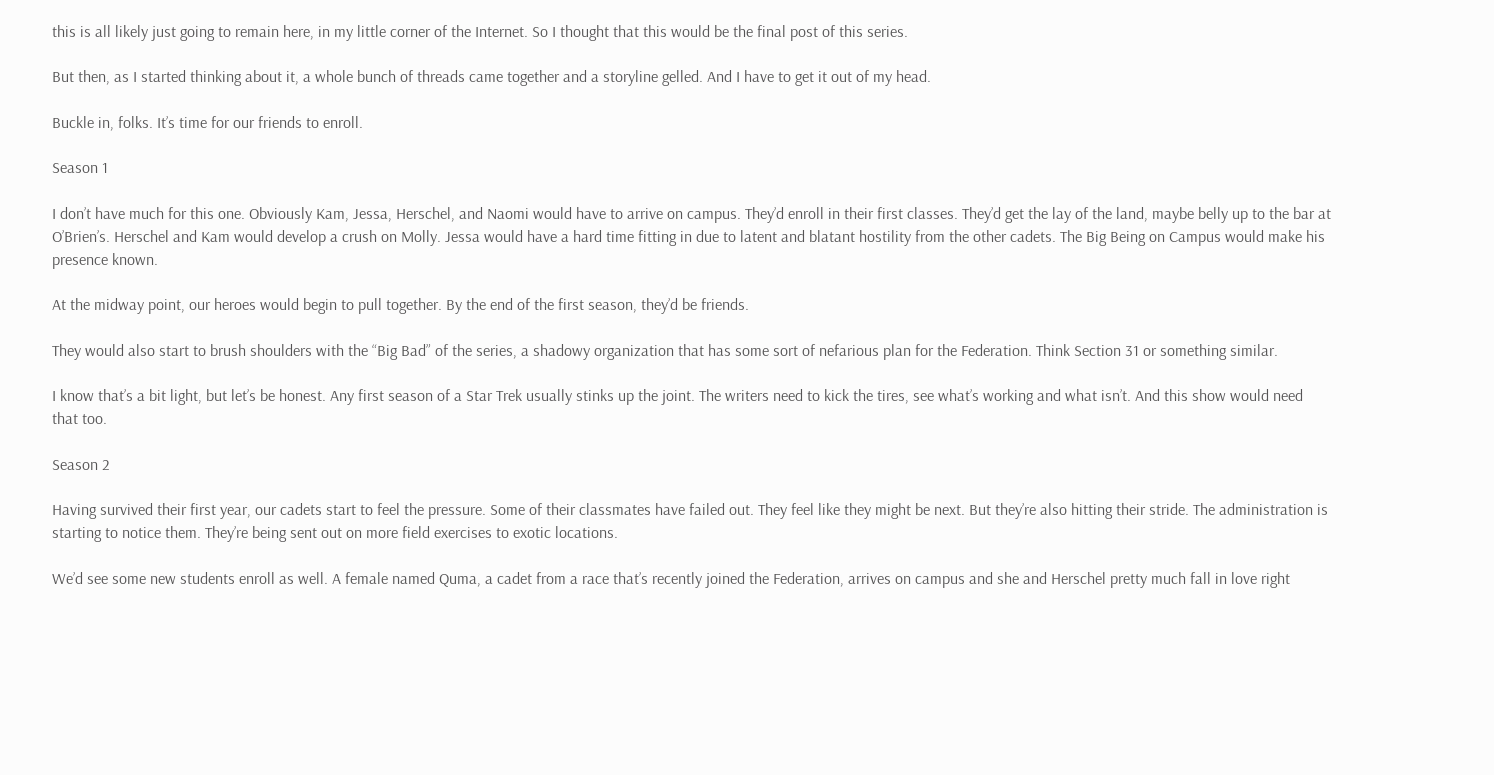this is all likely just going to remain here, in my little corner of the Internet. So I thought that this would be the final post of this series.

But then, as I started thinking about it, a whole bunch of threads came together and a storyline gelled. And I have to get it out of my head.

Buckle in, folks. It’s time for our friends to enroll.

Season 1

I don’t have much for this one. Obviously Kam, Jessa, Herschel, and Naomi would have to arrive on campus. They’d enroll in their first classes. They’d get the lay of the land, maybe belly up to the bar at O’Brien’s. Herschel and Kam would develop a crush on Molly. Jessa would have a hard time fitting in due to latent and blatant hostility from the other cadets. The Big Being on Campus would make his presence known.

At the midway point, our heroes would begin to pull together. By the end of the first season, they’d be friends.

They would also start to brush shoulders with the “Big Bad” of the series, a shadowy organization that has some sort of nefarious plan for the Federation. Think Section 31 or something similar.

I know that’s a bit light, but let’s be honest. Any first season of a Star Trek usually stinks up the joint. The writers need to kick the tires, see what’s working and what isn’t. And this show would need that too.

Season 2

Having survived their first year, our cadets start to feel the pressure. Some of their classmates have failed out. They feel like they might be next. But they’re also hitting their stride. The administration is starting to notice them. They’re being sent out on more field exercises to exotic locations.

We’d see some new students enroll as well. A female named Quma, a cadet from a race that’s recently joined the Federation, arrives on campus and she and Herschel pretty much fall in love right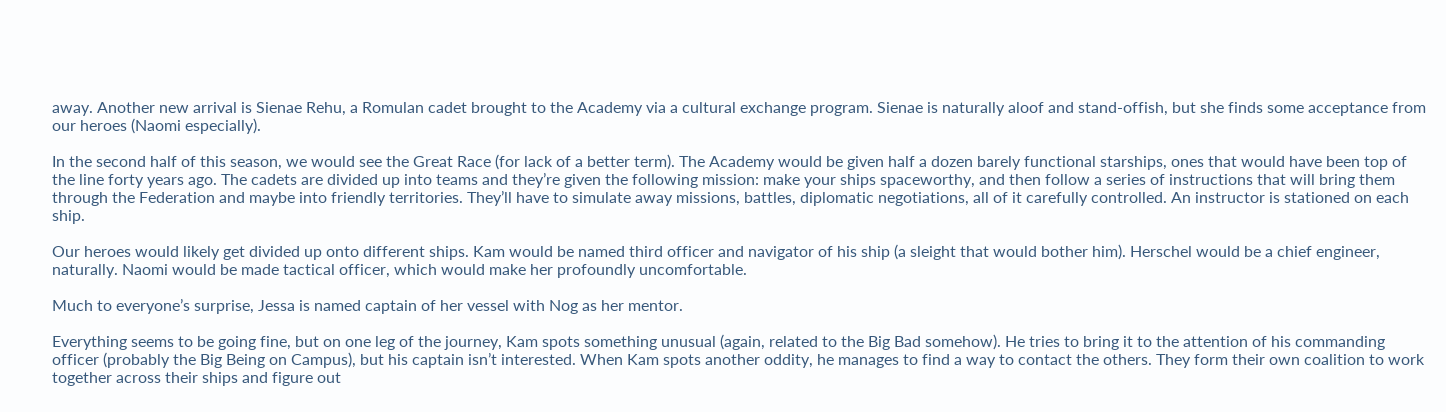away. Another new arrival is Sienae Rehu, a Romulan cadet brought to the Academy via a cultural exchange program. Sienae is naturally aloof and stand-offish, but she finds some acceptance from our heroes (Naomi especially).

In the second half of this season, we would see the Great Race (for lack of a better term). The Academy would be given half a dozen barely functional starships, ones that would have been top of the line forty years ago. The cadets are divided up into teams and they’re given the following mission: make your ships spaceworthy, and then follow a series of instructions that will bring them through the Federation and maybe into friendly territories. They’ll have to simulate away missions, battles, diplomatic negotiations, all of it carefully controlled. An instructor is stationed on each ship.

Our heroes would likely get divided up onto different ships. Kam would be named third officer and navigator of his ship (a sleight that would bother him). Herschel would be a chief engineer, naturally. Naomi would be made tactical officer, which would make her profoundly uncomfortable.

Much to everyone’s surprise, Jessa is named captain of her vessel with Nog as her mentor.

Everything seems to be going fine, but on one leg of the journey, Kam spots something unusual (again, related to the Big Bad somehow). He tries to bring it to the attention of his commanding officer (probably the Big Being on Campus), but his captain isn’t interested. When Kam spots another oddity, he manages to find a way to contact the others. They form their own coalition to work together across their ships and figure out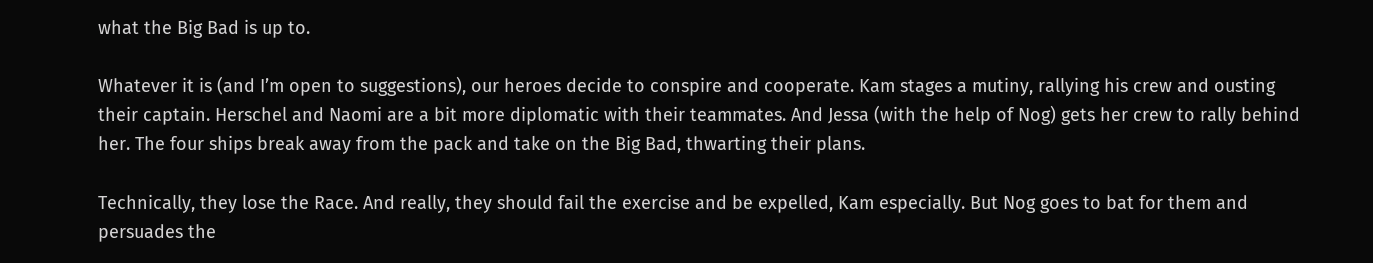what the Big Bad is up to.

Whatever it is (and I’m open to suggestions), our heroes decide to conspire and cooperate. Kam stages a mutiny, rallying his crew and ousting their captain. Herschel and Naomi are a bit more diplomatic with their teammates. And Jessa (with the help of Nog) gets her crew to rally behind her. The four ships break away from the pack and take on the Big Bad, thwarting their plans.

Technically, they lose the Race. And really, they should fail the exercise and be expelled, Kam especially. But Nog goes to bat for them and persuades the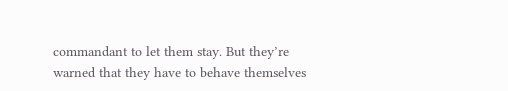commandant to let them stay. But they’re warned that they have to behave themselves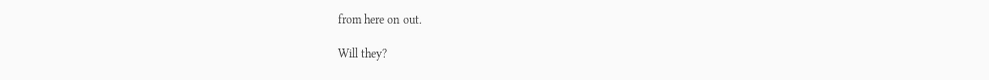from here on out.

Will they?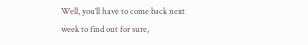Well, you’ll have to come back next week to find out for sure,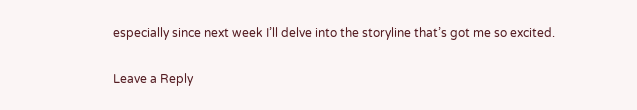especially since next week I’ll delve into the storyline that’s got me so excited.

Leave a Reply